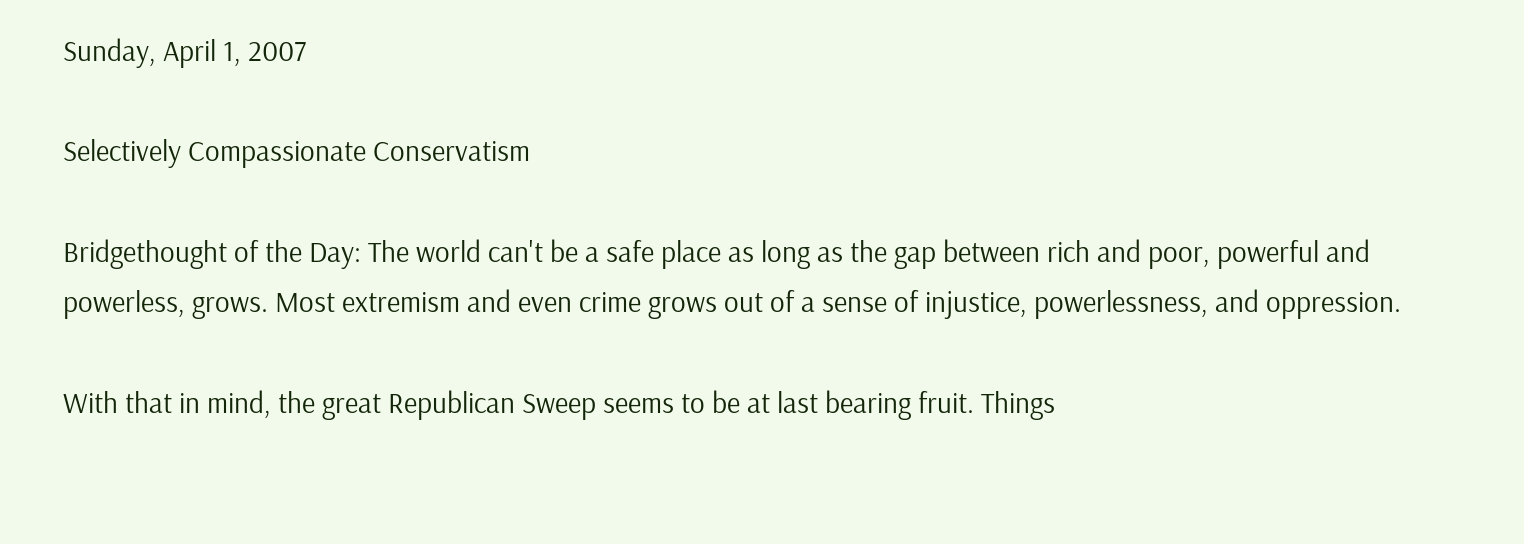Sunday, April 1, 2007

Selectively Compassionate Conservatism

Bridgethought of the Day: The world can't be a safe place as long as the gap between rich and poor, powerful and powerless, grows. Most extremism and even crime grows out of a sense of injustice, powerlessness, and oppression.

With that in mind, the great Republican Sweep seems to be at last bearing fruit. Things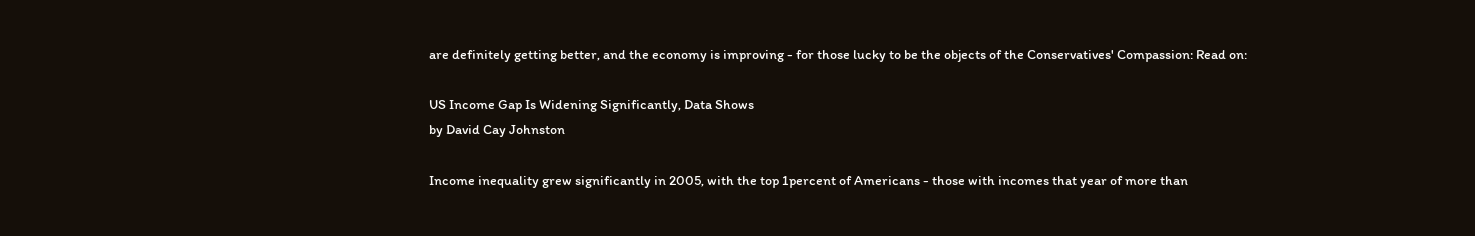are definitely getting better, and the economy is improving - for those lucky to be the objects of the Conservatives' Compassion: Read on:

US Income Gap Is Widening Significantly, Data Shows
by David Cay Johnston

Income inequality grew significantly in 2005, with the top 1percent of Americans - those with incomes that year of more than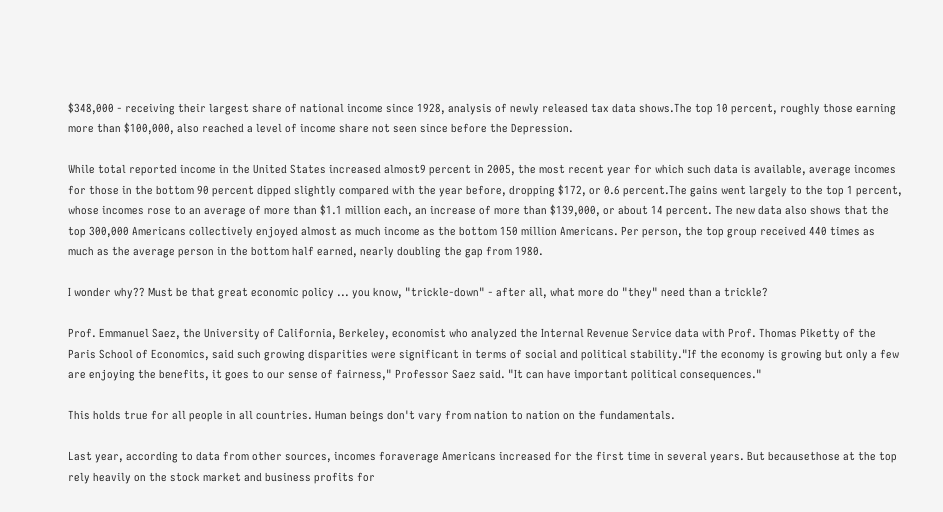$348,000 - receiving their largest share of national income since 1928, analysis of newly released tax data shows.The top 10 percent, roughly those earning more than $100,000, also reached a level of income share not seen since before the Depression.

While total reported income in the United States increased almost9 percent in 2005, the most recent year for which such data is available, average incomes for those in the bottom 90 percent dipped slightly compared with the year before, dropping $172, or 0.6 percent.The gains went largely to the top 1 percent, whose incomes rose to an average of more than $1.1 million each, an increase of more than $139,000, or about 14 percent. The new data also shows that the top 300,000 Americans collectively enjoyed almost as much income as the bottom 150 million Americans. Per person, the top group received 440 times as much as the average person in the bottom half earned, nearly doubling the gap from 1980.

I wonder why?? Must be that great economic policy ... you know, "trickle-down" - after all, what more do "they" need than a trickle?

Prof. Emmanuel Saez, the University of California, Berkeley, economist who analyzed the Internal Revenue Service data with Prof. Thomas Piketty of the Paris School of Economics, said such growing disparities were significant in terms of social and political stability."If the economy is growing but only a few are enjoying the benefits, it goes to our sense of fairness," Professor Saez said. "It can have important political consequences."

This holds true for all people in all countries. Human beings don't vary from nation to nation on the fundamentals.

Last year, according to data from other sources, incomes foraverage Americans increased for the first time in several years. But becausethose at the top rely heavily on the stock market and business profits for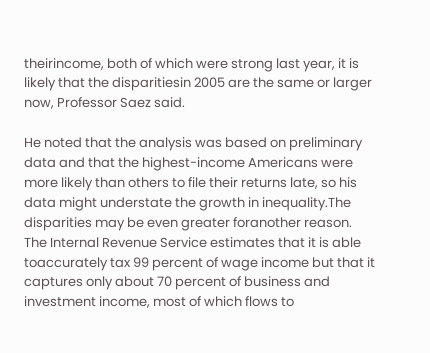theirincome, both of which were strong last year, it is likely that the disparitiesin 2005 are the same or larger now, Professor Saez said.

He noted that the analysis was based on preliminary data and that the highest-income Americans were more likely than others to file their returns late, so his data might understate the growth in inequality.The disparities may be even greater foranother reason. The Internal Revenue Service estimates that it is able toaccurately tax 99 percent of wage income but that it captures only about 70 percent of business and investment income, most of which flows to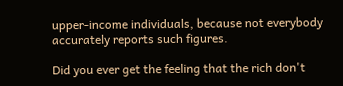upper-income individuals, because not everybody accurately reports such figures.

Did you ever get the feeling that the rich don't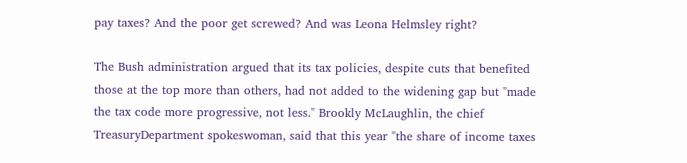pay taxes? And the poor get screwed? And was Leona Helmsley right?

The Bush administration argued that its tax policies, despite cuts that benefited those at the top more than others, had not added to the widening gap but "made the tax code more progressive, not less." Brookly McLaughlin, the chief TreasuryDepartment spokeswoman, said that this year "the share of income taxes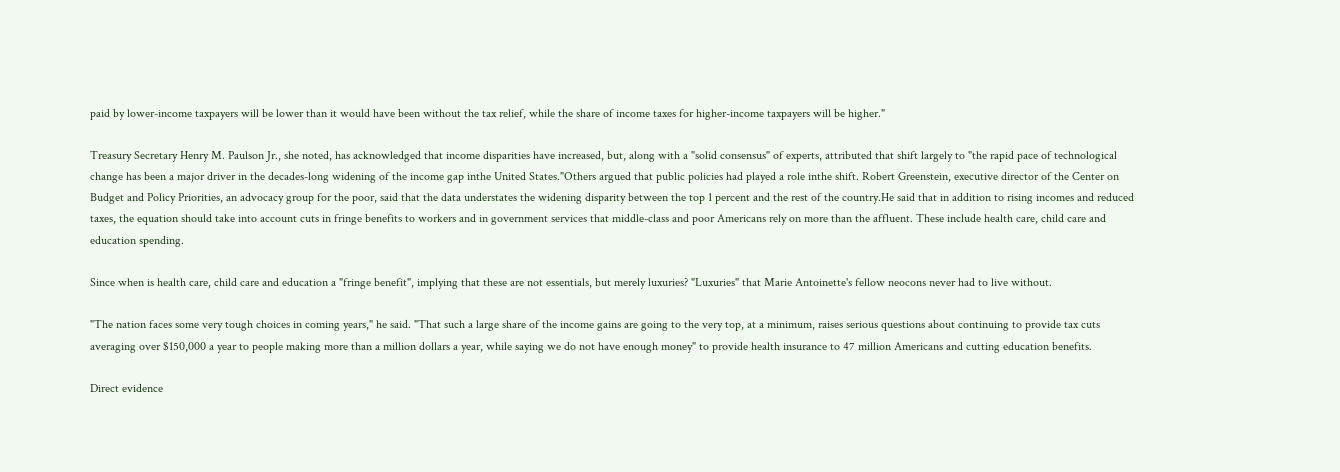paid by lower-income taxpayers will be lower than it would have been without the tax relief, while the share of income taxes for higher-income taxpayers will be higher."

Treasury Secretary Henry M. Paulson Jr., she noted, has acknowledged that income disparities have increased, but, along with a "solid consensus" of experts, attributed that shift largely to "the rapid pace of technological change has been a major driver in the decades-long widening of the income gap inthe United States."Others argued that public policies had played a role inthe shift. Robert Greenstein, executive director of the Center on Budget and Policy Priorities, an advocacy group for the poor, said that the data understates the widening disparity between the top 1 percent and the rest of the country.He said that in addition to rising incomes and reduced taxes, the equation should take into account cuts in fringe benefits to workers and in government services that middle-class and poor Americans rely on more than the affluent. These include health care, child care and education spending.

Since when is health care, child care and education a "fringe benefit", implying that these are not essentials, but merely luxuries? "Luxuries" that Marie Antoinette's fellow neocons never had to live without.

"The nation faces some very tough choices in coming years," he said. "That such a large share of the income gains are going to the very top, at a minimum, raises serious questions about continuing to provide tax cuts averaging over $150,000 a year to people making more than a million dollars a year, while saying we do not have enough money" to provide health insurance to 47 million Americans and cutting education benefits.

Direct evidence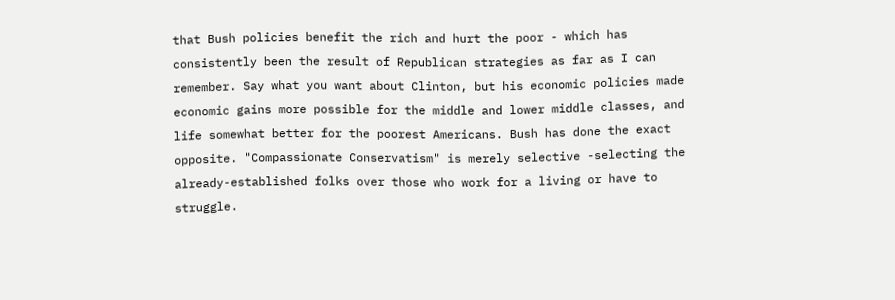that Bush policies benefit the rich and hurt the poor - which has consistently been the result of Republican strategies as far as I can remember. Say what you want about Clinton, but his economic policies made economic gains more possible for the middle and lower middle classes, and life somewhat better for the poorest Americans. Bush has done the exact opposite. "Compassionate Conservatism" is merely selective -selecting the already-established folks over those who work for a living or have to struggle.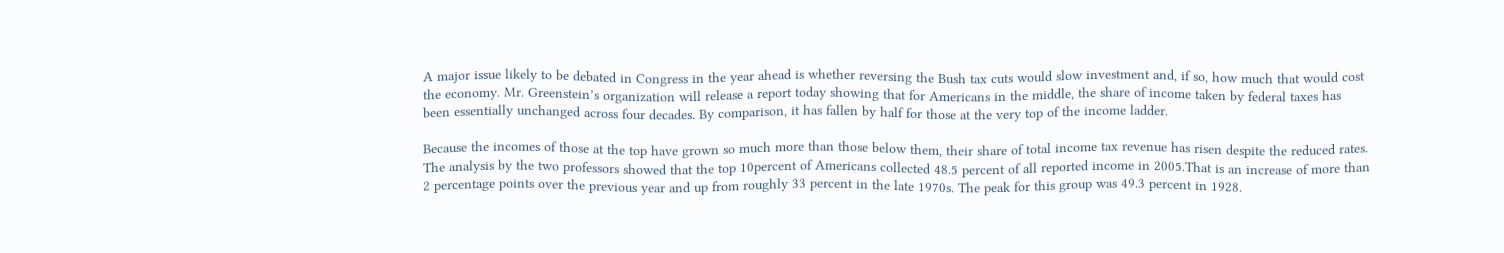A major issue likely to be debated in Congress in the year ahead is whether reversing the Bush tax cuts would slow investment and, if so, how much that would cost the economy. Mr. Greenstein’s organization will release a report today showing that for Americans in the middle, the share of income taken by federal taxes has been essentially unchanged across four decades. By comparison, it has fallen by half for those at the very top of the income ladder.

Because the incomes of those at the top have grown so much more than those below them, their share of total income tax revenue has risen despite the reduced rates. The analysis by the two professors showed that the top 10percent of Americans collected 48.5 percent of all reported income in 2005.That is an increase of more than 2 percentage points over the previous year and up from roughly 33 percent in the late 1970s. The peak for this group was 49.3 percent in 1928.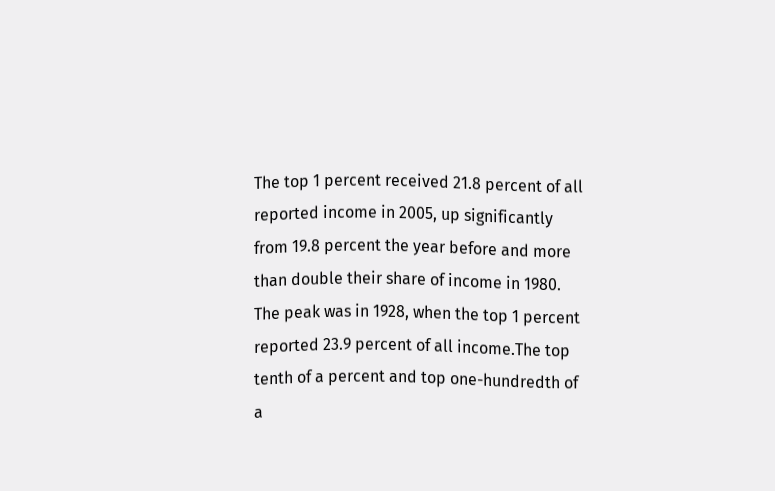The top 1 percent received 21.8 percent of all reported income in 2005, up significantly from 19.8 percent the year before and more than double their share of income in 1980. The peak was in 1928, when the top 1 percent reported 23.9 percent of all income.The top tenth of a percent and top one-hundredth of a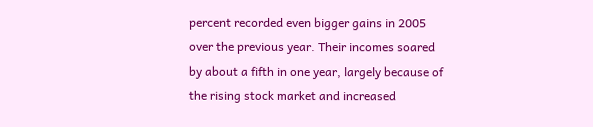percent recorded even bigger gains in 2005 over the previous year. Their incomes soared by about a fifth in one year, largely because of the rising stock market and increased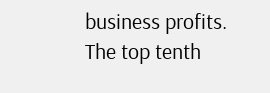business profits. The top tenth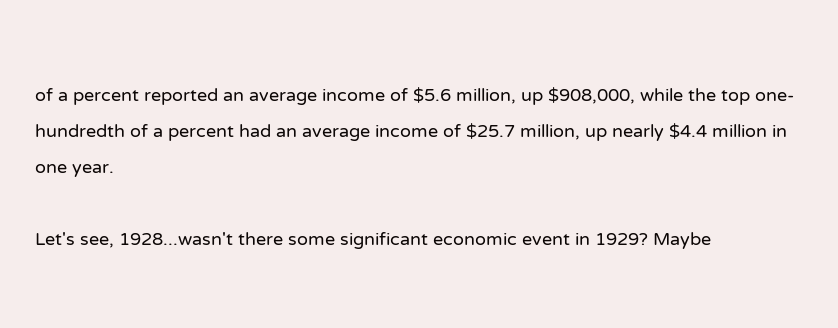of a percent reported an average income of $5.6 million, up $908,000, while the top one-hundredth of a percent had an average income of $25.7 million, up nearly $4.4 million in one year.

Let's see, 1928...wasn't there some significant economic event in 1929? Maybe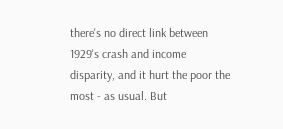there's no direct link between 1929's crash and income disparity, and it hurt the poor the most - as usual. But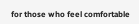for those who feel comfortable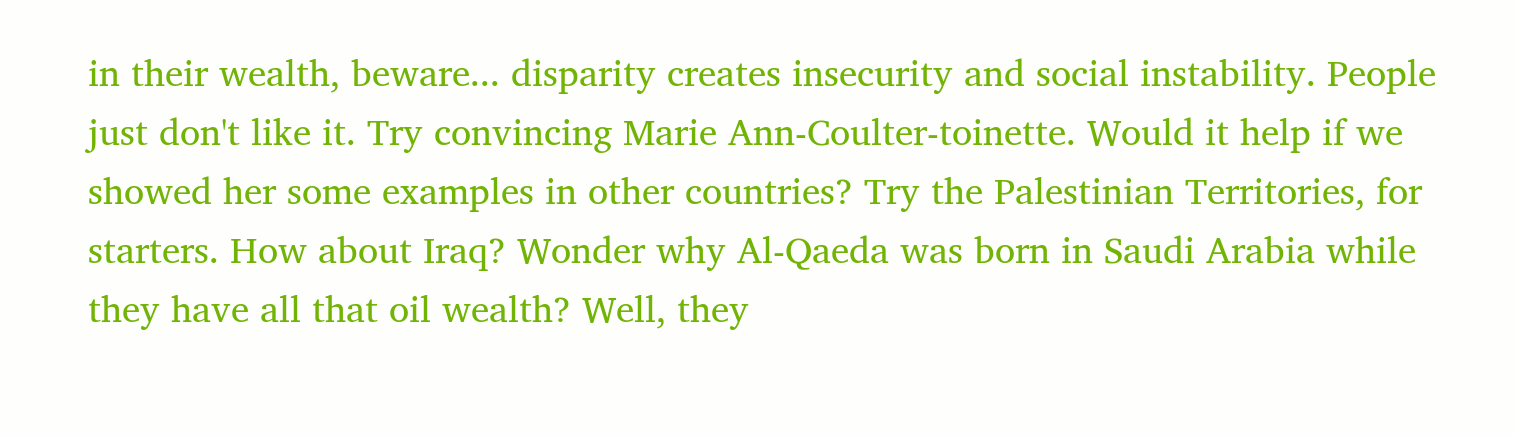in their wealth, beware... disparity creates insecurity and social instability. People just don't like it. Try convincing Marie Ann-Coulter-toinette. Would it help if we showed her some examples in other countries? Try the Palestinian Territories, for starters. How about Iraq? Wonder why Al-Qaeda was born in Saudi Arabia while they have all that oil wealth? Well, they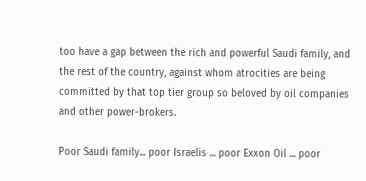too have a gap between the rich and powerful Saudi family, and the rest of the country, against whom atrocities are being committed by that top tier group so beloved by oil companies and other power-brokers.

Poor Saudi family... poor Israelis ... poor Exxon Oil ... poor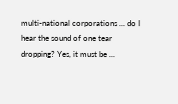multi-national corporations ... do I hear the sound of one tear dropping? Yes, it must be ...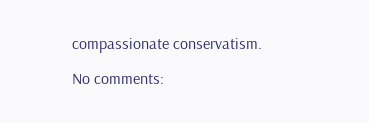compassionate conservatism.

No comments: